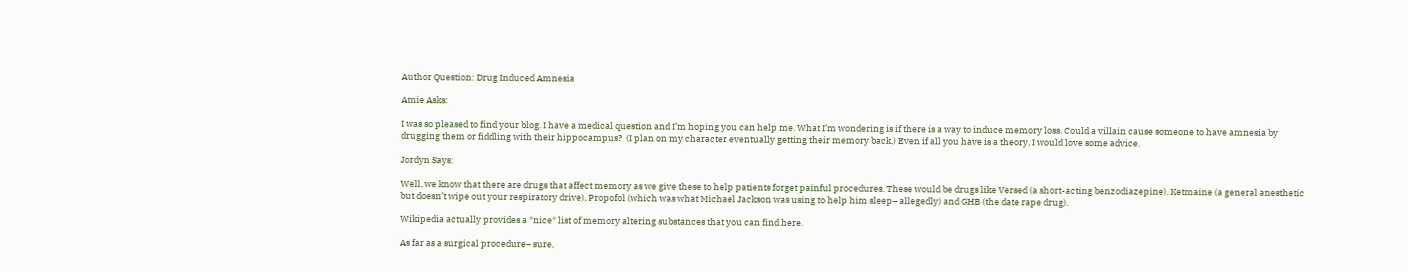Author Question: Drug Induced Amnesia

Amie Asks:

I was so pleased to find your blog. I have a medical question and I’m hoping you can help me. What I’m wondering is if there is a way to induce memory loss. Could a villain cause someone to have amnesia by drugging them or fiddling with their hippocampus?  (I plan on my character eventually getting their memory back.) Even if all you have is a theory, I would love some advice.

Jordyn Says:

Well, we know that there are drugs that affect memory as we give these to help patients forget painful procedures. These would be drugs like Versed (a short-acting benzodiazepine), Ketmaine (a general anesthetic but doesn’t wipe out your respiratory drive), Propofol (which was what Michael Jackson was using to help him sleep– allegedly) and GHB (the date rape drug).

Wikipedia actually provides a *nice* list of memory altering substances that you can find here.

As far as a surgical procedure– sure,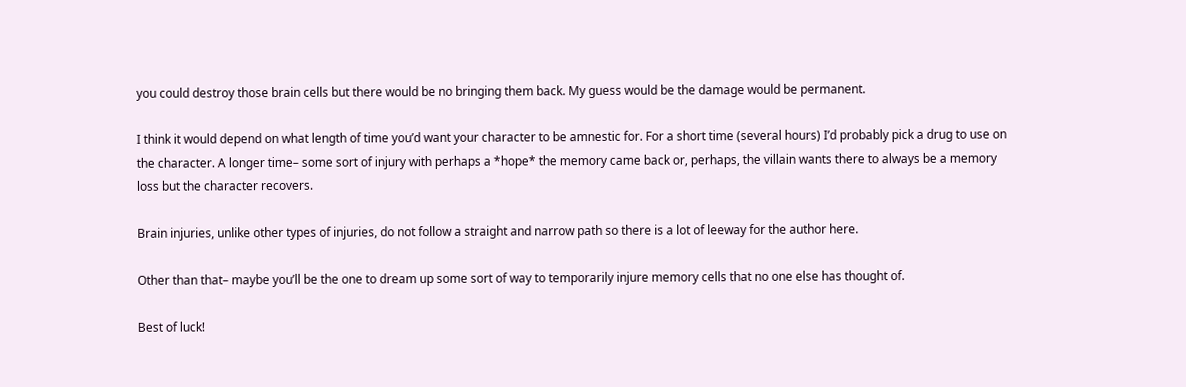you could destroy those brain cells but there would be no bringing them back. My guess would be the damage would be permanent.

I think it would depend on what length of time you’d want your character to be amnestic for. For a short time (several hours) I’d probably pick a drug to use on the character. A longer time– some sort of injury with perhaps a *hope* the memory came back or, perhaps, the villain wants there to always be a memory loss but the character recovers.

Brain injuries, unlike other types of injuries, do not follow a straight and narrow path so there is a lot of leeway for the author here.

Other than that– maybe you’ll be the one to dream up some sort of way to temporarily injure memory cells that no one else has thought of.

Best of luck!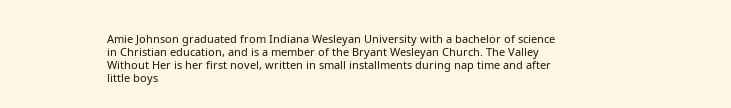Amie Johnson graduated from Indiana Wesleyan University with a bachelor of science in Christian education, and is a member of the Bryant Wesleyan Church. The Valley Without Her is her first novel, written in small installments during nap time and after little boys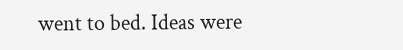went to bed. Ideas were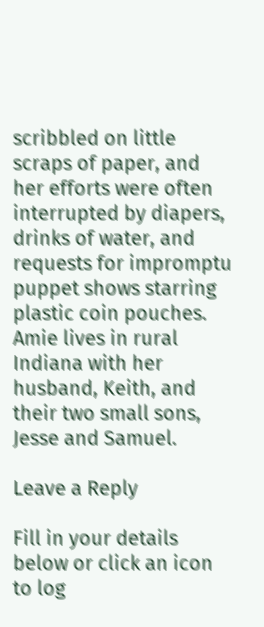scribbled on little scraps of paper, and her efforts were often interrupted by diapers, drinks of water, and requests for impromptu puppet shows starring plastic coin pouches. Amie lives in rural Indiana with her husband, Keith, and their two small sons, Jesse and Samuel.

Leave a Reply

Fill in your details below or click an icon to log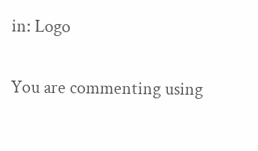in: Logo

You are commenting using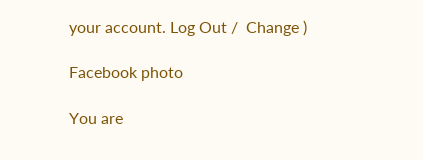your account. Log Out /  Change )

Facebook photo

You are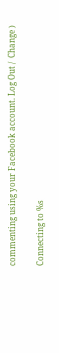commenting using your Facebook account. Log Out /  Change )

Connecting to %s